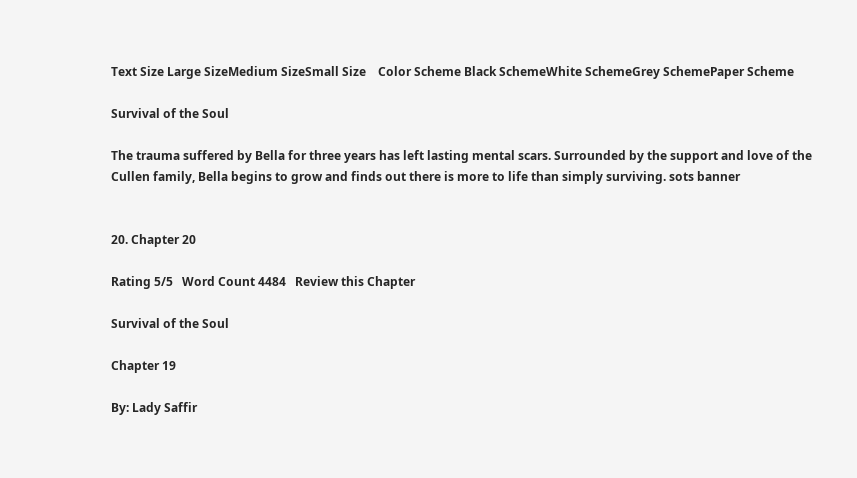Text Size Large SizeMedium SizeSmall Size    Color Scheme Black SchemeWhite SchemeGrey SchemePaper Scheme

Survival of the Soul

The trauma suffered by Bella for three years has left lasting mental scars. Surrounded by the support and love of the Cullen family, Bella begins to grow and finds out there is more to life than simply surviving. sots banner


20. Chapter 20

Rating 5/5   Word Count 4484   Review this Chapter

Survival of the Soul

Chapter 19

By: Lady Saffir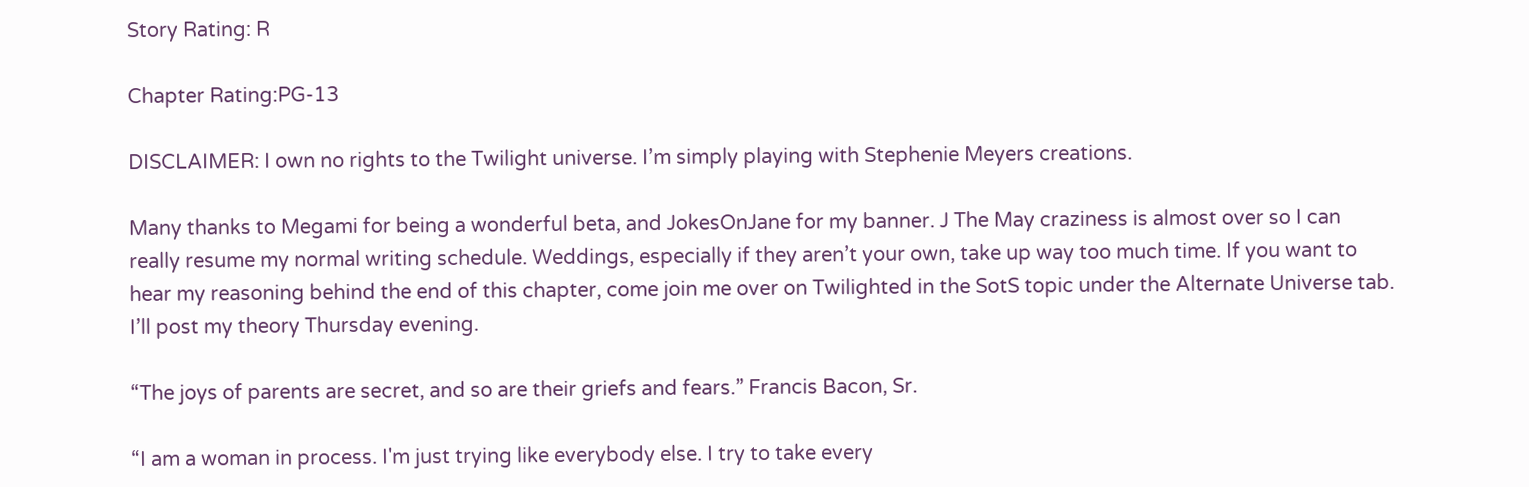Story Rating: R

Chapter Rating:PG-13

DISCLAIMER: I own no rights to the Twilight universe. I’m simply playing with Stephenie Meyers creations.

Many thanks to Megami for being a wonderful beta, and JokesOnJane for my banner. J The May craziness is almost over so I can really resume my normal writing schedule. Weddings, especially if they aren’t your own, take up way too much time. If you want to hear my reasoning behind the end of this chapter, come join me over on Twilighted in the SotS topic under the Alternate Universe tab. I’ll post my theory Thursday evening.

“The joys of parents are secret, and so are their griefs and fears.” Francis Bacon, Sr.

“I am a woman in process. I'm just trying like everybody else. I try to take every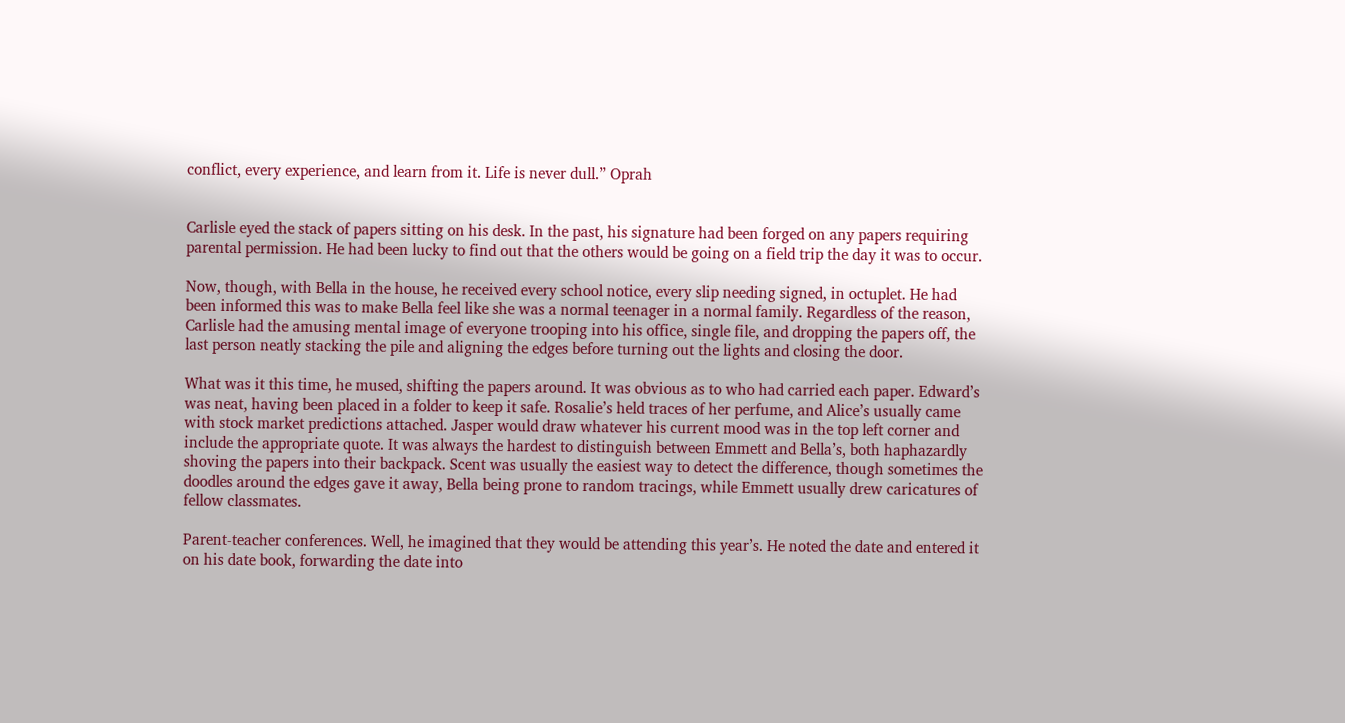conflict, every experience, and learn from it. Life is never dull.” Oprah


Carlisle eyed the stack of papers sitting on his desk. In the past, his signature had been forged on any papers requiring parental permission. He had been lucky to find out that the others would be going on a field trip the day it was to occur.

Now, though, with Bella in the house, he received every school notice, every slip needing signed, in octuplet. He had been informed this was to make Bella feel like she was a normal teenager in a normal family. Regardless of the reason, Carlisle had the amusing mental image of everyone trooping into his office, single file, and dropping the papers off, the last person neatly stacking the pile and aligning the edges before turning out the lights and closing the door.

What was it this time, he mused, shifting the papers around. It was obvious as to who had carried each paper. Edward’s was neat, having been placed in a folder to keep it safe. Rosalie’s held traces of her perfume, and Alice’s usually came with stock market predictions attached. Jasper would draw whatever his current mood was in the top left corner and include the appropriate quote. It was always the hardest to distinguish between Emmett and Bella’s, both haphazardly shoving the papers into their backpack. Scent was usually the easiest way to detect the difference, though sometimes the doodles around the edges gave it away, Bella being prone to random tracings, while Emmett usually drew caricatures of fellow classmates.

Parent-teacher conferences. Well, he imagined that they would be attending this year’s. He noted the date and entered it on his date book, forwarding the date into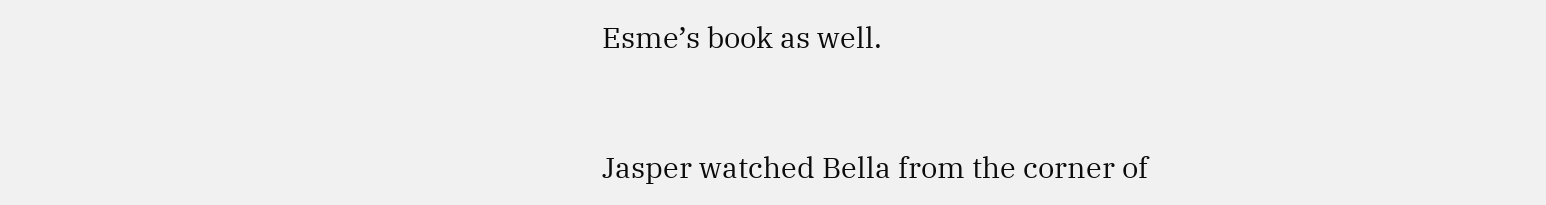Esme’s book as well.


Jasper watched Bella from the corner of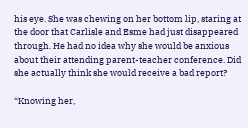his eye. She was chewing on her bottom lip, staring at the door that Carlisle and Esme had just disappeared through. He had no idea why she would be anxious about their attending parent-teacher conference. Did she actually think she would receive a bad report?

“Knowing her,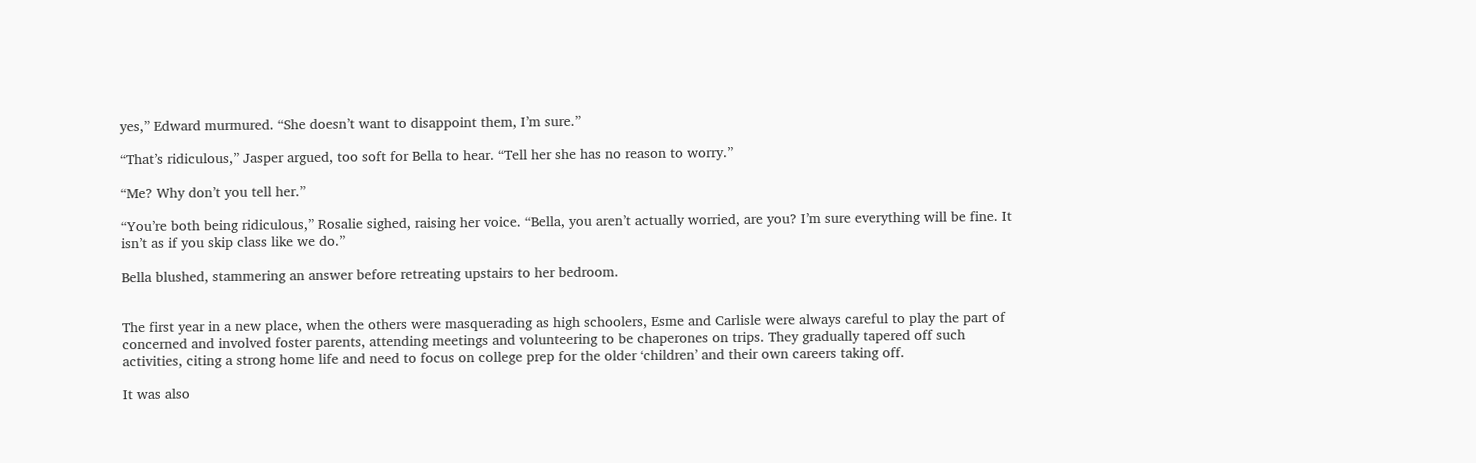yes,” Edward murmured. “She doesn’t want to disappoint them, I’m sure.”

“That’s ridiculous,” Jasper argued, too soft for Bella to hear. “Tell her she has no reason to worry.”

“Me? Why don’t you tell her.”

“You’re both being ridiculous,” Rosalie sighed, raising her voice. “Bella, you aren’t actually worried, are you? I’m sure everything will be fine. It isn’t as if you skip class like we do.”

Bella blushed, stammering an answer before retreating upstairs to her bedroom.


The first year in a new place, when the others were masquerading as high schoolers, Esme and Carlisle were always careful to play the part of concerned and involved foster parents, attending meetings and volunteering to be chaperones on trips. They gradually tapered off such activities, citing a strong home life and need to focus on college prep for the older ‘children’ and their own careers taking off.

It was also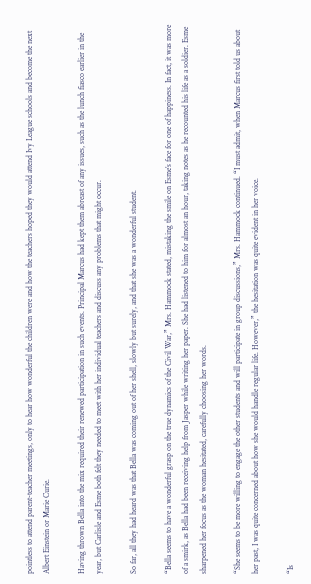pointless to attend parent-teacher meetings, only to hear how wonderful the children were and how the teachers hoped they would attend Ivy League schools and become the next Albert Einstein or Marie Curie.

Having thrown Bella into the mix required their renewed participation in such events. Principal Marcus had kept them abreast of any issues, such as the lunch fiasco earlier in the year, but Carlisle and Esme both felt they needed to meet with her individual teachers and discuss any problems that might occur.

So far, all they had heard was that Bella was coming out of her shell, slowly but surely, and that she was a wonderful student.

“Bella seems to have a wonderful grasp on the true dynamics of the Civil War,” Mrs. Hammock stated, mistaking the smile on Esme’s face for one of happiness. In fact, it was more of a smirk, as Bella had been receiving help from Jasper while writing her paper. She had listened to him for almost an hour, taking notes as he recounted his life as a soldier. Esme sharpened her focus as the woman hesitated, carefully choosing her words.

“She seems to be more willing to engage the other students and will participate in group discussions,” Mrs. Hammock continued. “I must admit, when Marcus first told us about her past, I was quite concerned about how she would handle regular life. However,” the hesitation was quite evident in her voice.

“Is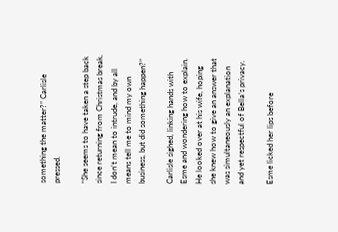something the matter?” Carlisle pressed.

“She seems to have taken a step back since returning from Christmas break. I don’t mean to intrude, and by all means tell me to mind my own business, but did something happen?”

Carlisle sighed, linking hands with Esme and wondering how to explain. He looked over at his wife, hoping she knew how to give an answer that was simultaneously an explanation and yet respectful of Bella’s privacy.

Esme licked her lips before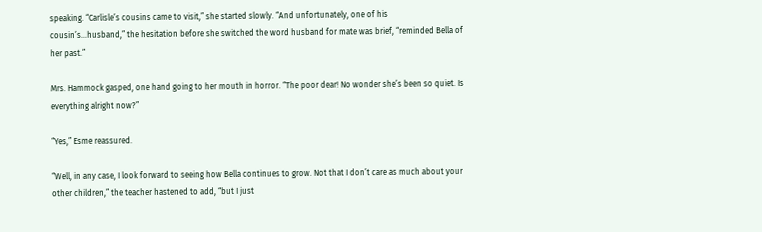speaking. “Carlisle’s cousins came to visit,” she started slowly. “And unfortunately, one of his cousin’s…husband,” the hesitation before she switched the word husband for mate was brief, “reminded Bella of her past.”

Mrs. Hammock gasped, one hand going to her mouth in horror. “The poor dear! No wonder she’s been so quiet. Is everything alright now?”

“Yes,” Esme reassured.

“Well, in any case, I look forward to seeing how Bella continues to grow. Not that I don’t care as much about your other children,” the teacher hastened to add, “but I just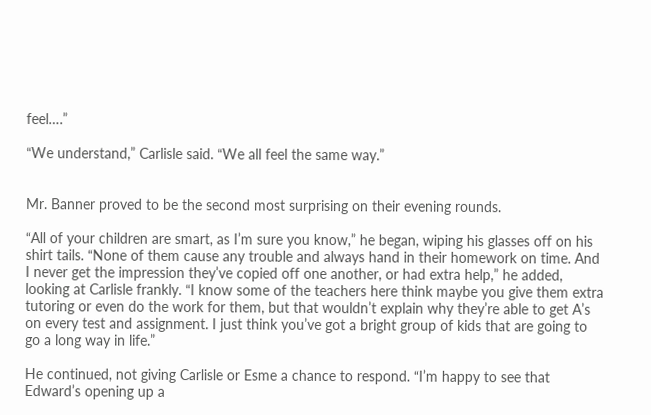feel….”

“We understand,” Carlisle said. “We all feel the same way.”


Mr. Banner proved to be the second most surprising on their evening rounds.

“All of your children are smart, as I’m sure you know,” he began, wiping his glasses off on his shirt tails. “None of them cause any trouble and always hand in their homework on time. And I never get the impression they’ve copied off one another, or had extra help,” he added, looking at Carlisle frankly. “I know some of the teachers here think maybe you give them extra tutoring or even do the work for them, but that wouldn’t explain why they’re able to get A’s on every test and assignment. I just think you’ve got a bright group of kids that are going to go a long way in life.”

He continued, not giving Carlisle or Esme a chance to respond. “I’m happy to see that Edward’s opening up a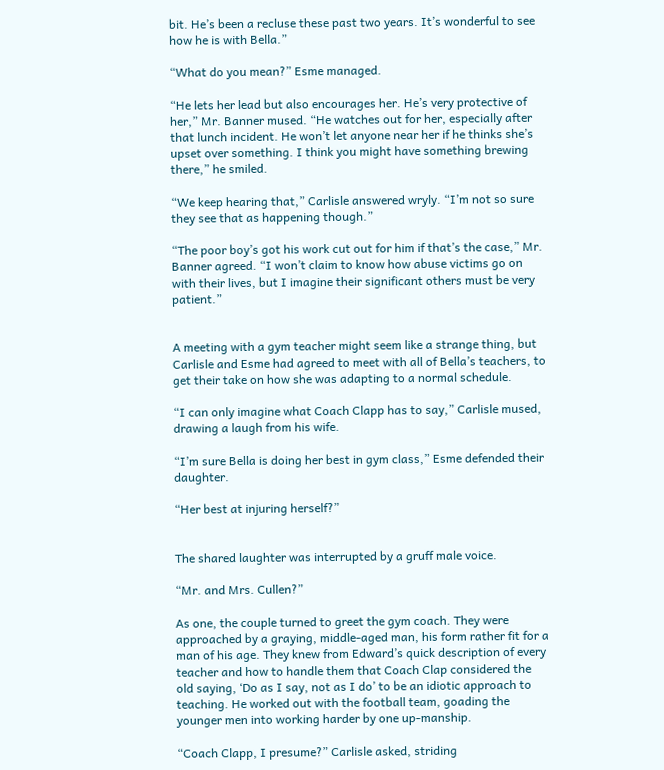bit. He’s been a recluse these past two years. It’s wonderful to see how he is with Bella.”

“What do you mean?” Esme managed.

“He lets her lead but also encourages her. He’s very protective of her,” Mr. Banner mused. “He watches out for her, especially after that lunch incident. He won’t let anyone near her if he thinks she’s upset over something. I think you might have something brewing there,” he smiled.

“We keep hearing that,” Carlisle answered wryly. “I’m not so sure they see that as happening though.”

“The poor boy’s got his work cut out for him if that’s the case,” Mr. Banner agreed. “I won’t claim to know how abuse victims go on with their lives, but I imagine their significant others must be very patient.”


A meeting with a gym teacher might seem like a strange thing, but Carlisle and Esme had agreed to meet with all of Bella’s teachers, to get their take on how she was adapting to a normal schedule.

“I can only imagine what Coach Clapp has to say,” Carlisle mused, drawing a laugh from his wife.

“I’m sure Bella is doing her best in gym class,” Esme defended their daughter.

“Her best at injuring herself?”


The shared laughter was interrupted by a gruff male voice.

“Mr. and Mrs. Cullen?”

As one, the couple turned to greet the gym coach. They were approached by a graying, middle-aged man, his form rather fit for a man of his age. They knew from Edward’s quick description of every teacher and how to handle them that Coach Clap considered the old saying, ‘Do as I say, not as I do’ to be an idiotic approach to teaching. He worked out with the football team, goading the younger men into working harder by one up-manship.

“Coach Clapp, I presume?” Carlisle asked, striding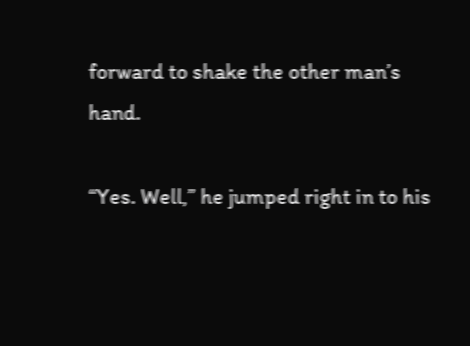forward to shake the other man’s hand.

“Yes. Well,” he jumped right in to his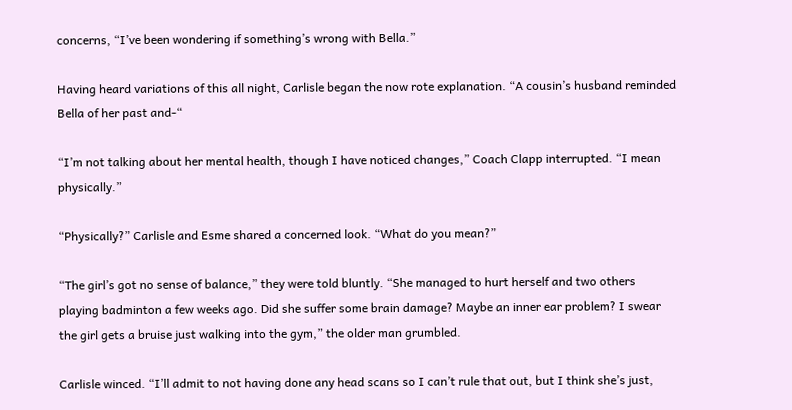concerns, “I’ve been wondering if something’s wrong with Bella.”

Having heard variations of this all night, Carlisle began the now rote explanation. “A cousin’s husband reminded Bella of her past and-“

“I’m not talking about her mental health, though I have noticed changes,” Coach Clapp interrupted. “I mean physically.”

“Physically?” Carlisle and Esme shared a concerned look. “What do you mean?”

“The girl’s got no sense of balance,” they were told bluntly. “She managed to hurt herself and two others playing badminton a few weeks ago. Did she suffer some brain damage? Maybe an inner ear problem? I swear the girl gets a bruise just walking into the gym,” the older man grumbled.

Carlisle winced. “I’ll admit to not having done any head scans so I can’t rule that out, but I think she’s just,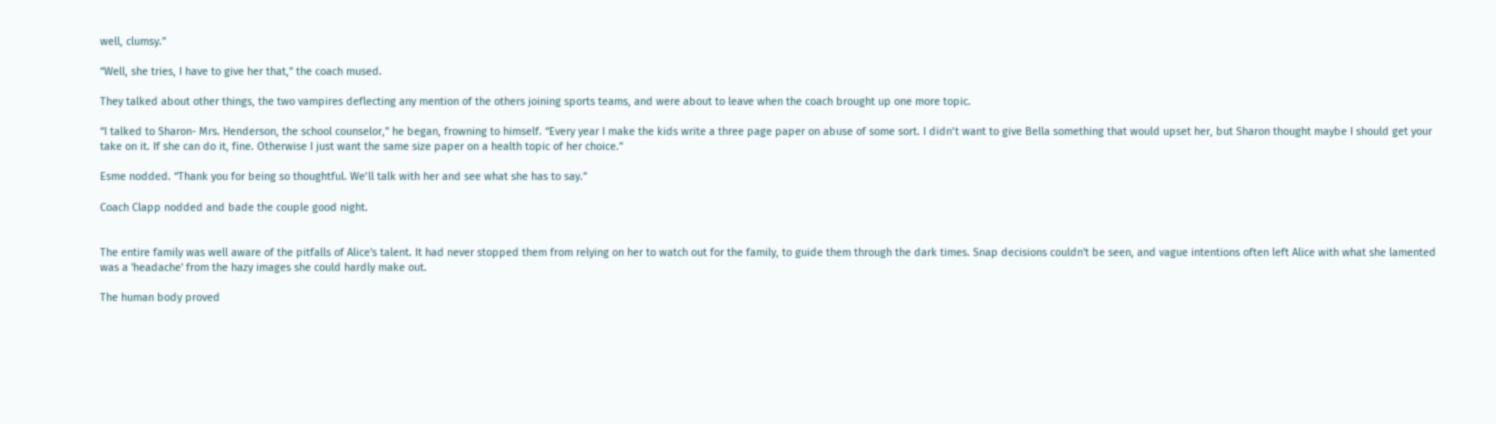well, clumsy.”

“Well, she tries, I have to give her that,” the coach mused.

They talked about other things, the two vampires deflecting any mention of the others joining sports teams, and were about to leave when the coach brought up one more topic.

“I talked to Sharon- Mrs. Henderson, the school counselor,” he began, frowning to himself. “Every year I make the kids write a three page paper on abuse of some sort. I didn’t want to give Bella something that would upset her, but Sharon thought maybe I should get your take on it. If she can do it, fine. Otherwise I just want the same size paper on a health topic of her choice.”

Esme nodded. “Thank you for being so thoughtful. We’ll talk with her and see what she has to say.”

Coach Clapp nodded and bade the couple good night.


The entire family was well aware of the pitfalls of Alice's talent. It had never stopped them from relying on her to watch out for the family, to guide them through the dark times. Snap decisions couldn't be seen, and vague intentions often left Alice with what she lamented was a 'headache' from the hazy images she could hardly make out.

The human body proved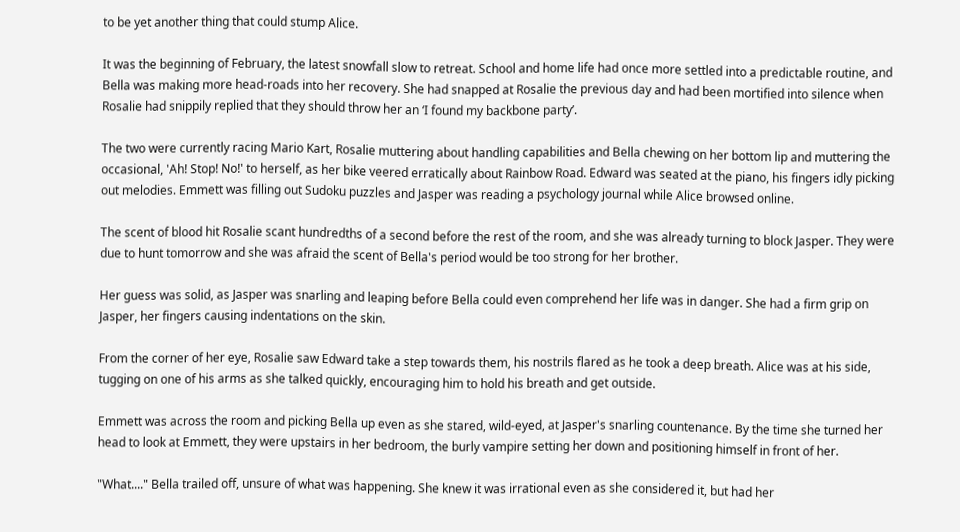to be yet another thing that could stump Alice.

It was the beginning of February, the latest snowfall slow to retreat. School and home life had once more settled into a predictable routine, and Bella was making more head-roads into her recovery. She had snapped at Rosalie the previous day and had been mortified into silence when Rosalie had snippily replied that they should throw her an ‘I found my backbone party’.

The two were currently racing Mario Kart, Rosalie muttering about handling capabilities and Bella chewing on her bottom lip and muttering the occasional, 'Ah! Stop! No!' to herself, as her bike veered erratically about Rainbow Road. Edward was seated at the piano, his fingers idly picking out melodies. Emmett was filling out Sudoku puzzles and Jasper was reading a psychology journal while Alice browsed online.

The scent of blood hit Rosalie scant hundredths of a second before the rest of the room, and she was already turning to block Jasper. They were due to hunt tomorrow and she was afraid the scent of Bella's period would be too strong for her brother.

Her guess was solid, as Jasper was snarling and leaping before Bella could even comprehend her life was in danger. She had a firm grip on Jasper, her fingers causing indentations on the skin.

From the corner of her eye, Rosalie saw Edward take a step towards them, his nostrils flared as he took a deep breath. Alice was at his side, tugging on one of his arms as she talked quickly, encouraging him to hold his breath and get outside.

Emmett was across the room and picking Bella up even as she stared, wild-eyed, at Jasper's snarling countenance. By the time she turned her head to look at Emmett, they were upstairs in her bedroom, the burly vampire setting her down and positioning himself in front of her.

"What...." Bella trailed off, unsure of what was happening. She knew it was irrational even as she considered it, but had her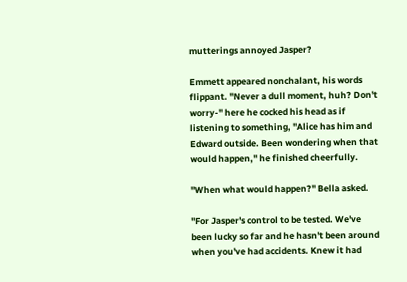mutterings annoyed Jasper?

Emmett appeared nonchalant, his words flippant. "Never a dull moment, huh? Don't worry-" here he cocked his head as if listening to something, "Alice has him and Edward outside. Been wondering when that would happen," he finished cheerfully.

"When what would happen?" Bella asked.

"For Jasper's control to be tested. We've been lucky so far and he hasn't been around when you've had accidents. Knew it had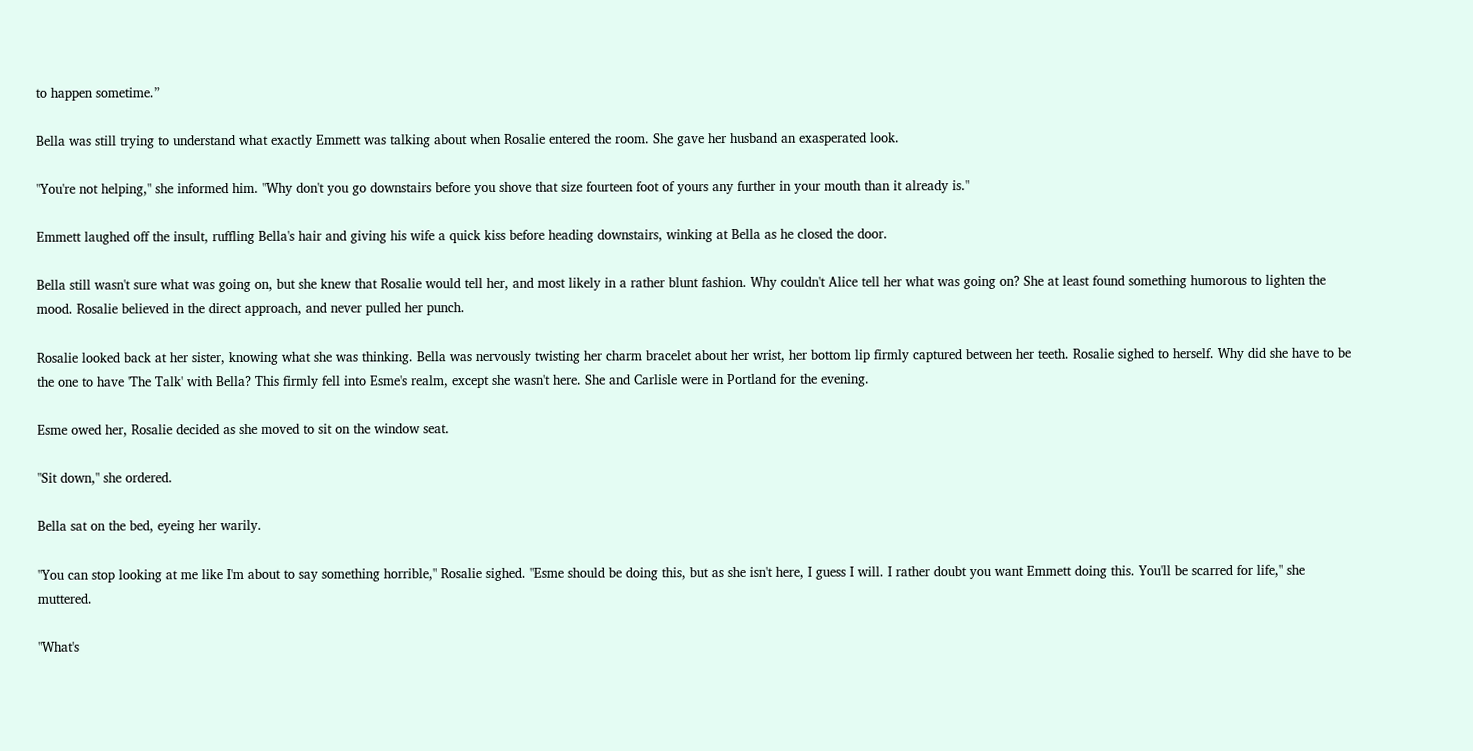to happen sometime.”

Bella was still trying to understand what exactly Emmett was talking about when Rosalie entered the room. She gave her husband an exasperated look.

"You're not helping," she informed him. "Why don't you go downstairs before you shove that size fourteen foot of yours any further in your mouth than it already is."

Emmett laughed off the insult, ruffling Bella's hair and giving his wife a quick kiss before heading downstairs, winking at Bella as he closed the door.

Bella still wasn't sure what was going on, but she knew that Rosalie would tell her, and most likely in a rather blunt fashion. Why couldn't Alice tell her what was going on? She at least found something humorous to lighten the mood. Rosalie believed in the direct approach, and never pulled her punch.

Rosalie looked back at her sister, knowing what she was thinking. Bella was nervously twisting her charm bracelet about her wrist, her bottom lip firmly captured between her teeth. Rosalie sighed to herself. Why did she have to be the one to have 'The Talk' with Bella? This firmly fell into Esme's realm, except she wasn't here. She and Carlisle were in Portland for the evening.

Esme owed her, Rosalie decided as she moved to sit on the window seat.

"Sit down," she ordered.

Bella sat on the bed, eyeing her warily.

"You can stop looking at me like I'm about to say something horrible," Rosalie sighed. "Esme should be doing this, but as she isn't here, I guess I will. I rather doubt you want Emmett doing this. You'll be scarred for life," she muttered.

"What's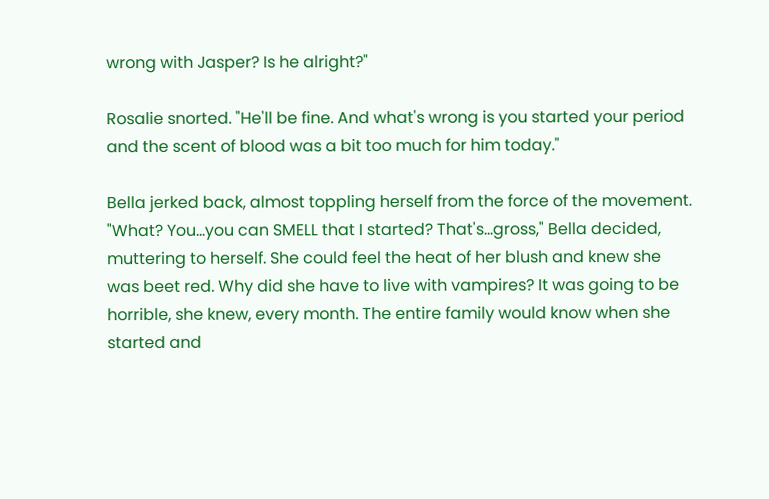wrong with Jasper? Is he alright?"

Rosalie snorted. "He'll be fine. And what's wrong is you started your period and the scent of blood was a bit too much for him today."

Bella jerked back, almost toppling herself from the force of the movement. "What? You...you can SMELL that I started? That's...gross," Bella decided, muttering to herself. She could feel the heat of her blush and knew she was beet red. Why did she have to live with vampires? It was going to be horrible, she knew, every month. The entire family would know when she started and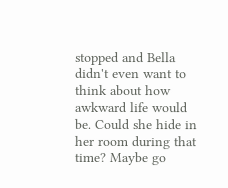stopped and Bella didn't even want to think about how awkward life would be. Could she hide in her room during that time? Maybe go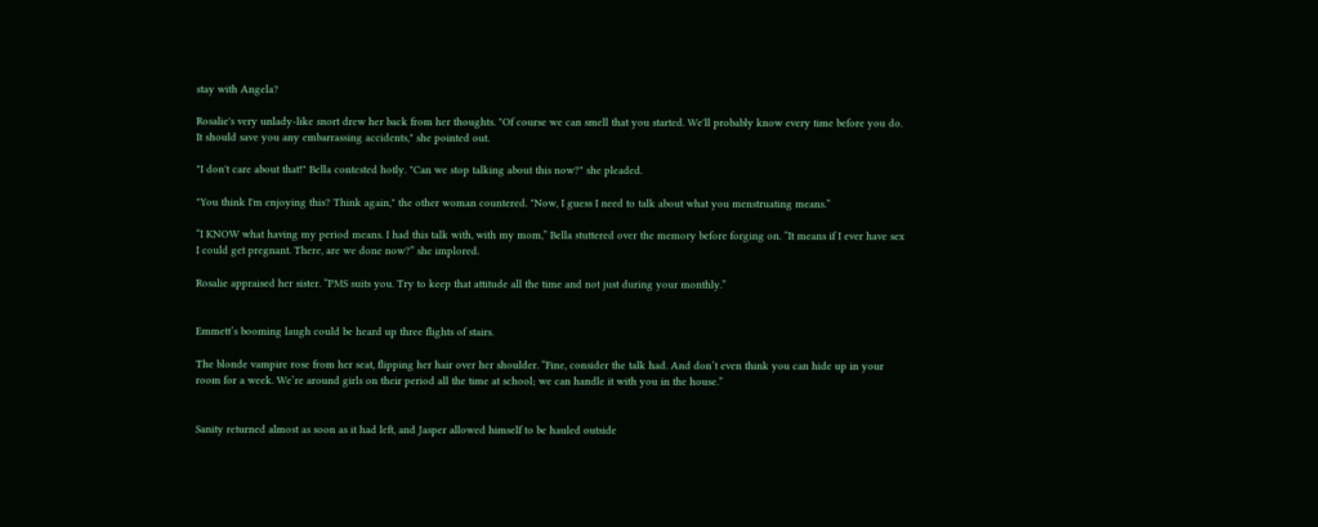stay with Angela?

Rosalie's very unlady-like snort drew her back from her thoughts. "Of course we can smell that you started. We'll probably know every time before you do. It should save you any embarrassing accidents," she pointed out.

"I don't care about that!" Bella contested hotly. "Can we stop talking about this now?" she pleaded.

"You think I'm enjoying this? Think again," the other woman countered. "Now, I guess I need to talk about what you menstruating means.”

“I KNOW what having my period means. I had this talk with, with my mom,” Bella stuttered over the memory before forging on. “It means if I ever have sex I could get pregnant. There, are we done now?” she implored.

Rosalie appraised her sister. “PMS suits you. Try to keep that attitude all the time and not just during your monthly.”


Emmett’s booming laugh could be heard up three flights of stairs.

The blonde vampire rose from her seat, flipping her hair over her shoulder. “Fine, consider the talk had. And don’t even think you can hide up in your room for a week. We’re around girls on their period all the time at school; we can handle it with you in the house.”


Sanity returned almost as soon as it had left, and Jasper allowed himself to be hauled outside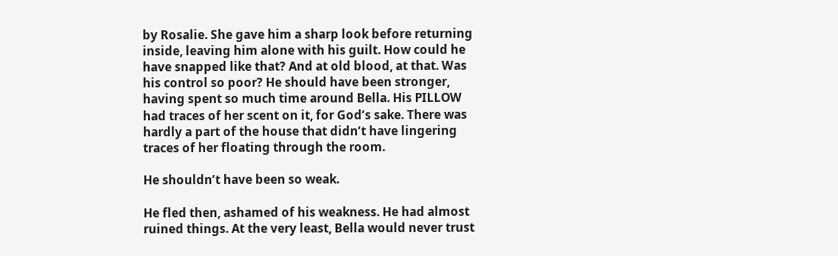by Rosalie. She gave him a sharp look before returning inside, leaving him alone with his guilt. How could he have snapped like that? And at old blood, at that. Was his control so poor? He should have been stronger, having spent so much time around Bella. His PILLOW had traces of her scent on it, for God’s sake. There was hardly a part of the house that didn’t have lingering traces of her floating through the room.

He shouldn’t have been so weak.

He fled then, ashamed of his weakness. He had almost ruined things. At the very least, Bella would never trust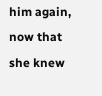him again, now that she knew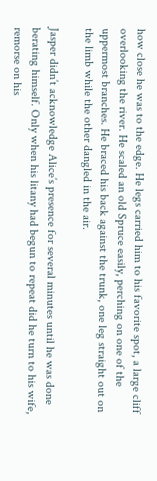how close he was to the edge. He legs carried him to his favorite spot, a large cliff overlooking the river. He scaled an old Spruce easily, perching on one of the uppermost branches. He braced his back against the trunk, one leg straight out on the limb while the other dangled in the air.

Jasper didn’t acknowledge Alice’s presence for several minutes until he was done berating himself. Only when his litany had begun to repeat did he turn to his wife, remorse on his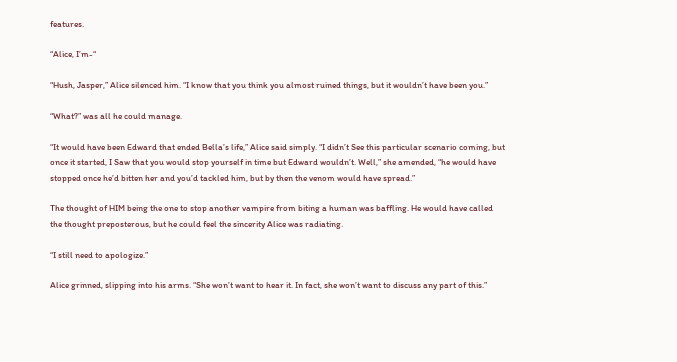features.

“Alice, I’m-“

“Hush, Jasper,” Alice silenced him. “I know that you think you almost ruined things, but it wouldn’t have been you.”

“What?” was all he could manage.

“It would have been Edward that ended Bella’s life,” Alice said simply. “I didn’t See this particular scenario coming, but once it started, I Saw that you would stop yourself in time but Edward wouldn’t. Well,” she amended, “he would have stopped once he’d bitten her and you’d tackled him, but by then the venom would have spread.”

The thought of HIM being the one to stop another vampire from biting a human was baffling. He would have called the thought preposterous, but he could feel the sincerity Alice was radiating.

“I still need to apologize.”

Alice grinned, slipping into his arms. “She won’t want to hear it. In fact, she won’t want to discuss any part of this.”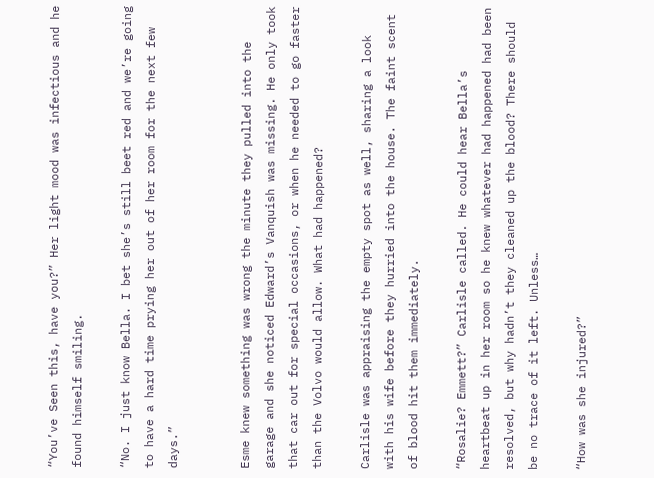“You’ve Seen this, have you?” Her light mood was infectious and he found himself smiling.

“No. I just know Bella. I bet she’s still beet red and we’re going to have a hard time prying her out of her room for the next few days.”


Esme knew something was wrong the minute they pulled into the garage and she noticed Edward’s Vanquish was missing. He only took that car out for special occasions, or when he needed to go faster than the Volvo would allow. What had happened?

Carlisle was appraising the empty spot as well, sharing a look with his wife before they hurried into the house. The faint scent of blood hit them immediately.

“Rosalie? Emmett?” Carlisle called. He could hear Bella’s heartbeat up in her room so he knew whatever had happened had been resolved, but why hadn’t they cleaned up the blood? There should be no trace of it left. Unless…

“How was she injured?”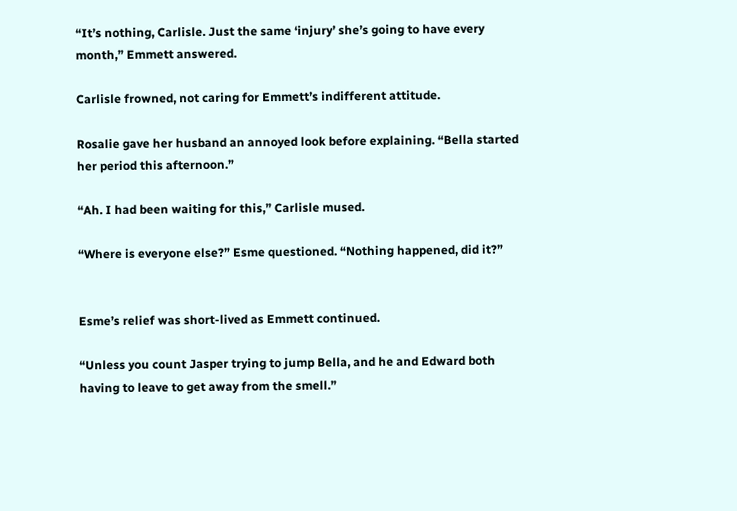“It’s nothing, Carlisle. Just the same ‘injury’ she’s going to have every month,” Emmett answered.

Carlisle frowned, not caring for Emmett’s indifferent attitude.

Rosalie gave her husband an annoyed look before explaining. “Bella started her period this afternoon.”

“Ah. I had been waiting for this,” Carlisle mused.

“Where is everyone else?” Esme questioned. “Nothing happened, did it?”


Esme’s relief was short-lived as Emmett continued.

“Unless you count Jasper trying to jump Bella, and he and Edward both having to leave to get away from the smell.”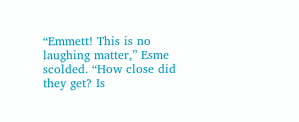“Emmett! This is no laughing matter,” Esme scolded. “How close did they get? Is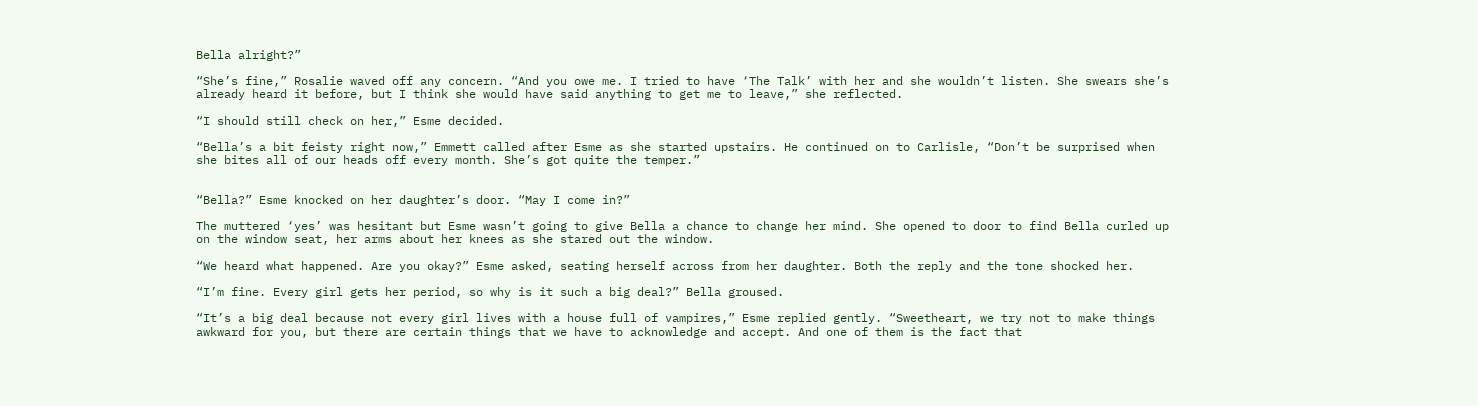Bella alright?”

“She’s fine,” Rosalie waved off any concern. “And you owe me. I tried to have ‘The Talk’ with her and she wouldn’t listen. She swears she’s already heard it before, but I think she would have said anything to get me to leave,” she reflected.

“I should still check on her,” Esme decided.

“Bella’s a bit feisty right now,” Emmett called after Esme as she started upstairs. He continued on to Carlisle, “Don’t be surprised when she bites all of our heads off every month. She’s got quite the temper.”


“Bella?” Esme knocked on her daughter’s door. “May I come in?”

The muttered ‘yes’ was hesitant but Esme wasn’t going to give Bella a chance to change her mind. She opened to door to find Bella curled up on the window seat, her arms about her knees as she stared out the window.

“We heard what happened. Are you okay?” Esme asked, seating herself across from her daughter. Both the reply and the tone shocked her.

“I’m fine. Every girl gets her period, so why is it such a big deal?” Bella groused.

“It’s a big deal because not every girl lives with a house full of vampires,” Esme replied gently. “Sweetheart, we try not to make things awkward for you, but there are certain things that we have to acknowledge and accept. And one of them is the fact that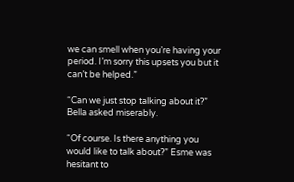we can smell when you’re having your period. I’m sorry this upsets you but it can’t be helped.”

“Can we just stop talking about it?” Bella asked miserably.

“Of course. Is there anything you would like to talk about?” Esme was hesitant to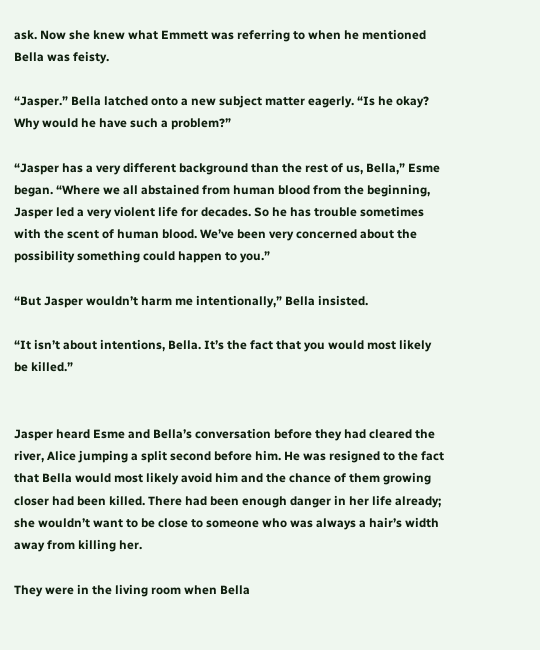ask. Now she knew what Emmett was referring to when he mentioned Bella was feisty.

“Jasper.” Bella latched onto a new subject matter eagerly. “Is he okay? Why would he have such a problem?”

“Jasper has a very different background than the rest of us, Bella,” Esme began. “Where we all abstained from human blood from the beginning, Jasper led a very violent life for decades. So he has trouble sometimes with the scent of human blood. We’ve been very concerned about the possibility something could happen to you.”

“But Jasper wouldn’t harm me intentionally,” Bella insisted.

“It isn’t about intentions, Bella. It’s the fact that you would most likely be killed.”


Jasper heard Esme and Bella’s conversation before they had cleared the river, Alice jumping a split second before him. He was resigned to the fact that Bella would most likely avoid him and the chance of them growing closer had been killed. There had been enough danger in her life already; she wouldn’t want to be close to someone who was always a hair’s width away from killing her.

They were in the living room when Bella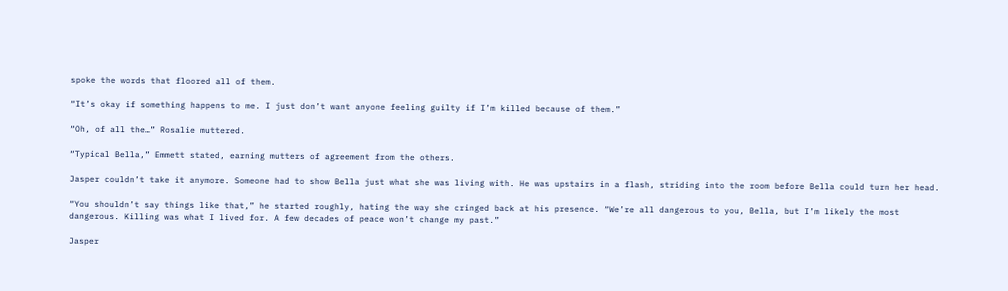spoke the words that floored all of them.

“It’s okay if something happens to me. I just don’t want anyone feeling guilty if I’m killed because of them.”

“Oh, of all the…” Rosalie muttered.

“Typical Bella,” Emmett stated, earning mutters of agreement from the others.

Jasper couldn’t take it anymore. Someone had to show Bella just what she was living with. He was upstairs in a flash, striding into the room before Bella could turn her head.

“You shouldn’t say things like that,” he started roughly, hating the way she cringed back at his presence. “We’re all dangerous to you, Bella, but I’m likely the most dangerous. Killing was what I lived for. A few decades of peace won’t change my past.”

Jasper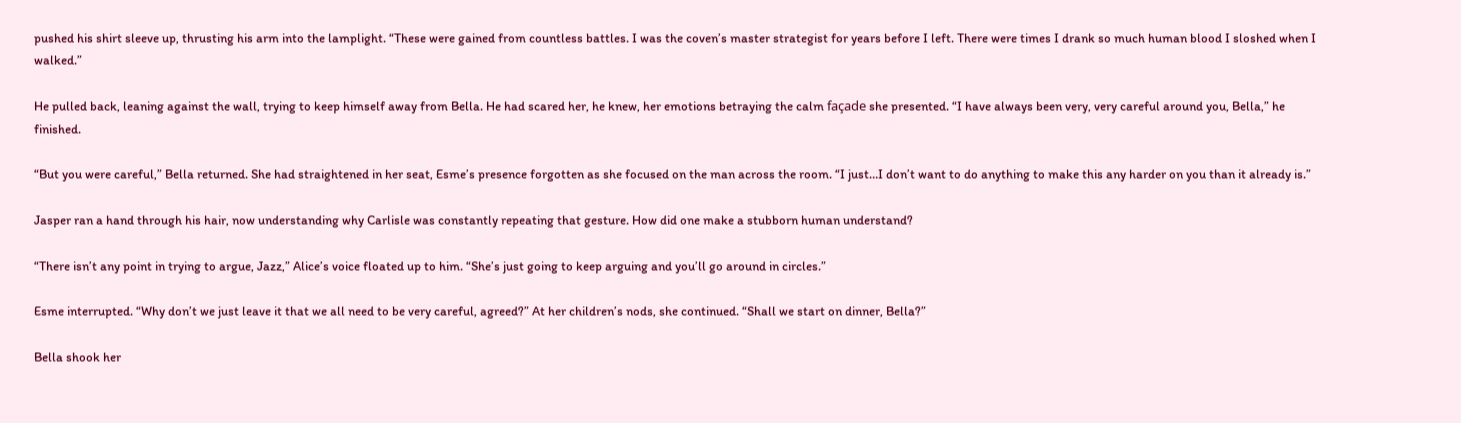pushed his shirt sleeve up, thrusting his arm into the lamplight. “These were gained from countless battles. I was the coven’s master strategist for years before I left. There were times I drank so much human blood I sloshed when I walked.”

He pulled back, leaning against the wall, trying to keep himself away from Bella. He had scared her, he knew, her emotions betraying the calm façade she presented. “I have always been very, very careful around you, Bella,” he finished.

“But you were careful,” Bella returned. She had straightened in her seat, Esme’s presence forgotten as she focused on the man across the room. “I just…I don’t want to do anything to make this any harder on you than it already is.”

Jasper ran a hand through his hair, now understanding why Carlisle was constantly repeating that gesture. How did one make a stubborn human understand?

“There isn’t any point in trying to argue, Jazz,” Alice’s voice floated up to him. “She’s just going to keep arguing and you’ll go around in circles.”

Esme interrupted. “Why don’t we just leave it that we all need to be very careful, agreed?” At her children’s nods, she continued. “Shall we start on dinner, Bella?”

Bella shook her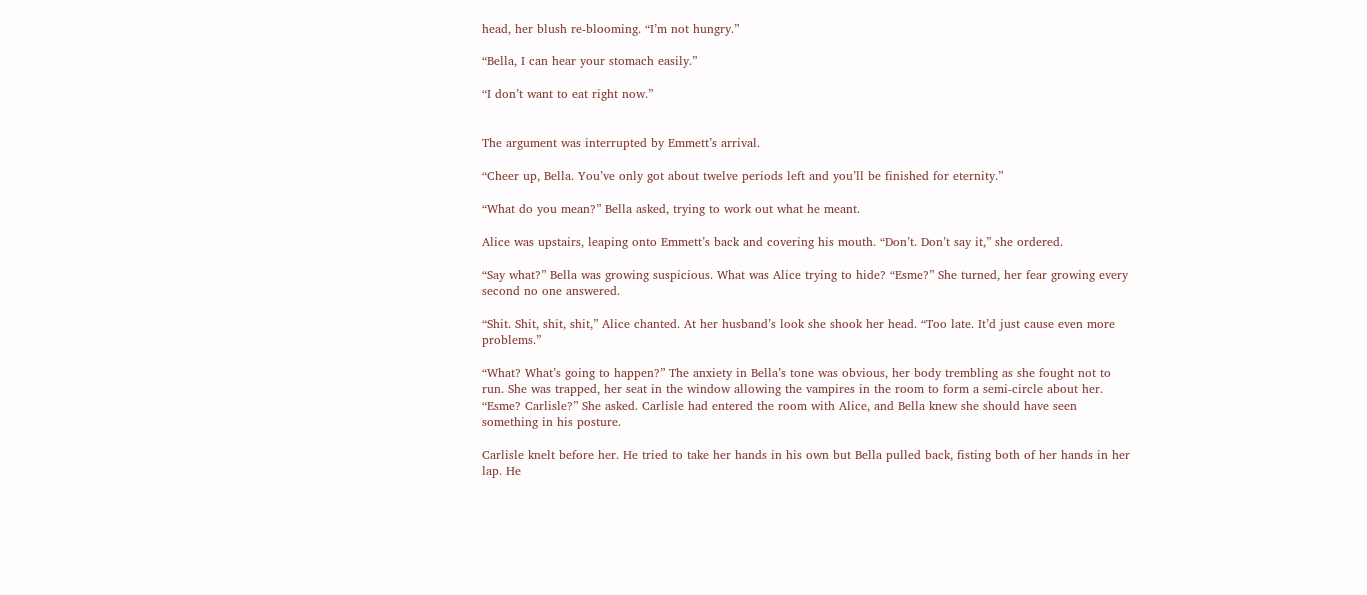head, her blush re-blooming. “I’m not hungry.”

“Bella, I can hear your stomach easily.”

“I don’t want to eat right now.”


The argument was interrupted by Emmett’s arrival.

“Cheer up, Bella. You’ve only got about twelve periods left and you’ll be finished for eternity.”

“What do you mean?” Bella asked, trying to work out what he meant.

Alice was upstairs, leaping onto Emmett’s back and covering his mouth. “Don’t. Don’t say it,” she ordered.

“Say what?” Bella was growing suspicious. What was Alice trying to hide? “Esme?” She turned, her fear growing every second no one answered.

“Shit. Shit, shit, shit,” Alice chanted. At her husband’s look she shook her head. “Too late. It’d just cause even more problems.”

“What? What’s going to happen?” The anxiety in Bella’s tone was obvious, her body trembling as she fought not to run. She was trapped, her seat in the window allowing the vampires in the room to form a semi-circle about her. “Esme? Carlisle?” She asked. Carlisle had entered the room with Alice, and Bella knew she should have seen something in his posture.

Carlisle knelt before her. He tried to take her hands in his own but Bella pulled back, fisting both of her hands in her lap. He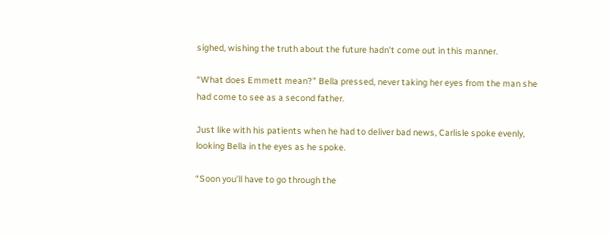sighed, wishing the truth about the future hadn’t come out in this manner.

“What does Emmett mean?” Bella pressed, never taking her eyes from the man she had come to see as a second father.

Just like with his patients when he had to deliver bad news, Carlisle spoke evenly, looking Bella in the eyes as he spoke.

“Soon you’ll have to go through the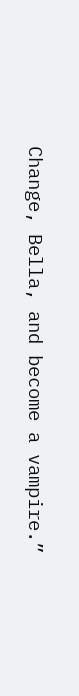Change, Bella, and become a vampire.”